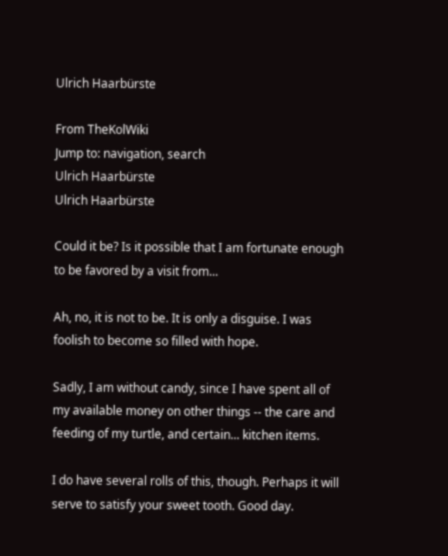Ulrich Haarbürste

From TheKolWiki
Jump to: navigation, search
Ulrich Haarbürste
Ulrich Haarbürste

Could it be? Is it possible that I am fortunate enough to be favored by a visit from...

Ah, no, it is not to be. It is only a disguise. I was foolish to become so filled with hope.

Sadly, I am without candy, since I have spent all of my available money on other things -- the care and feeding of my turtle, and certain... kitchen items.

I do have several rolls of this, though. Perhaps it will serve to satisfy your sweet tooth. Good day.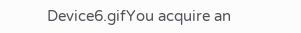Device6.gifYou acquire an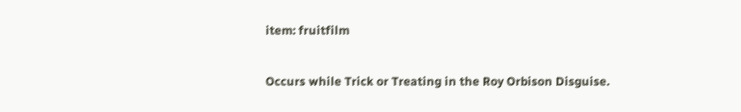item: fruitfilm

Occurs while Trick or Treating in the Roy Orbison Disguise.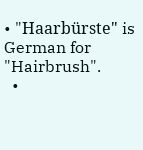• "Haarbürste" is German for "Hairbrush".
  •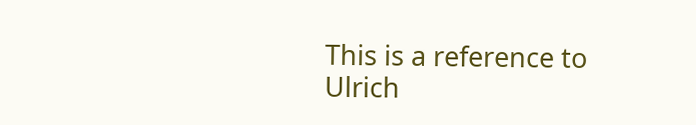This is a reference to Ulrich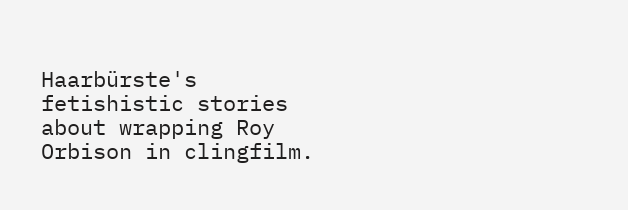Haarbürste's fetishistic stories about wrapping Roy Orbison in clingfilm.